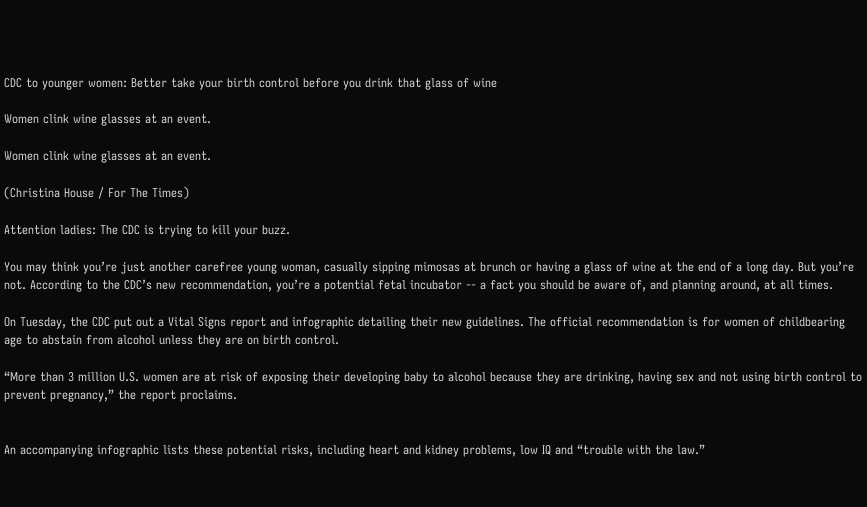CDC to younger women: Better take your birth control before you drink that glass of wine

Women clink wine glasses at an event.

Women clink wine glasses at an event.

(Christina House / For The Times)

Attention ladies: The CDC is trying to kill your buzz.

You may think you’re just another carefree young woman, casually sipping mimosas at brunch or having a glass of wine at the end of a long day. But you’re not. According to the CDC’s new recommendation, you’re a potential fetal incubator -- a fact you should be aware of, and planning around, at all times.

On Tuesday, the CDC put out a Vital Signs report and infographic detailing their new guidelines. The official recommendation is for women of childbearing age to abstain from alcohol unless they are on birth control.

“More than 3 million U.S. women are at risk of exposing their developing baby to alcohol because they are drinking, having sex and not using birth control to prevent pregnancy,” the report proclaims.


An accompanying infographic lists these potential risks, including heart and kidney problems, low IQ and “trouble with the law.”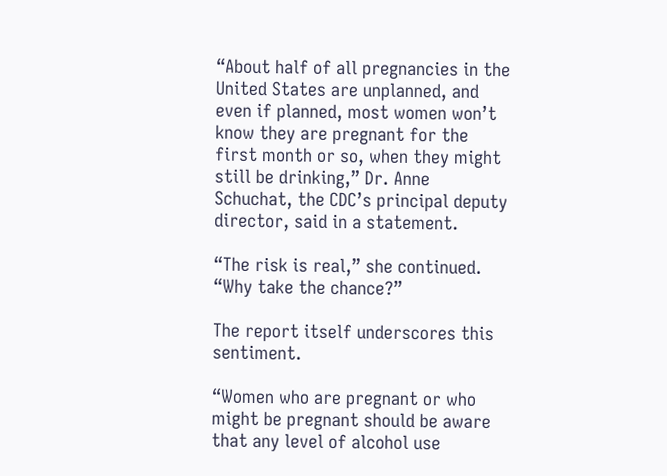“About half of all pregnancies in the United States are unplanned, and even if planned, most women won’t know they are pregnant for the first month or so, when they might still be drinking,” Dr. Anne Schuchat, the CDC’s principal deputy director, said in a statement.

“The risk is real,” she continued. “Why take the chance?”

The report itself underscores this sentiment.

“Women who are pregnant or who might be pregnant should be aware that any level of alcohol use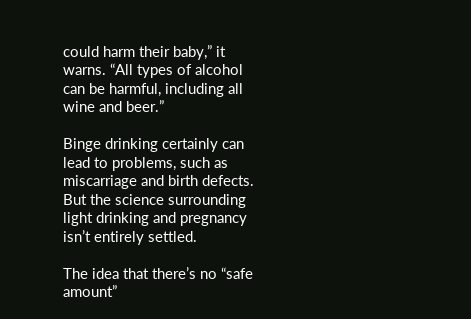could harm their baby,” it warns. “All types of alcohol can be harmful, including all wine and beer.”

Binge drinking certainly can lead to problems, such as miscarriage and birth defects. But the science surrounding light drinking and pregnancy isn’t entirely settled.

The idea that there’s no “safe amount”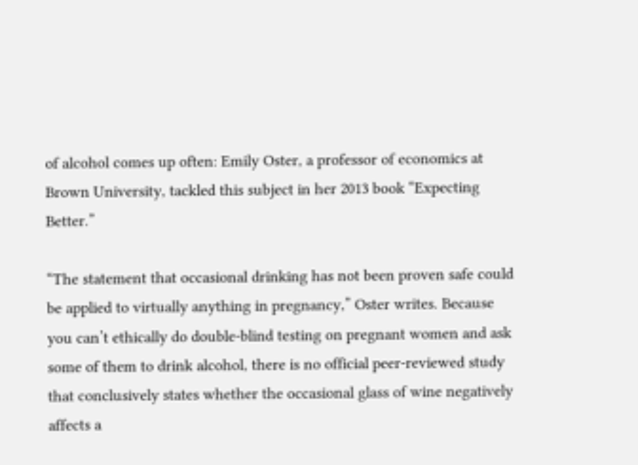of alcohol comes up often: Emily Oster, a professor of economics at Brown University, tackled this subject in her 2013 book “Expecting Better.”

“The statement that occasional drinking has not been proven safe could be applied to virtually anything in pregnancy,” Oster writes. Because you can’t ethically do double-blind testing on pregnant women and ask some of them to drink alcohol, there is no official peer-reviewed study that conclusively states whether the occasional glass of wine negatively affects a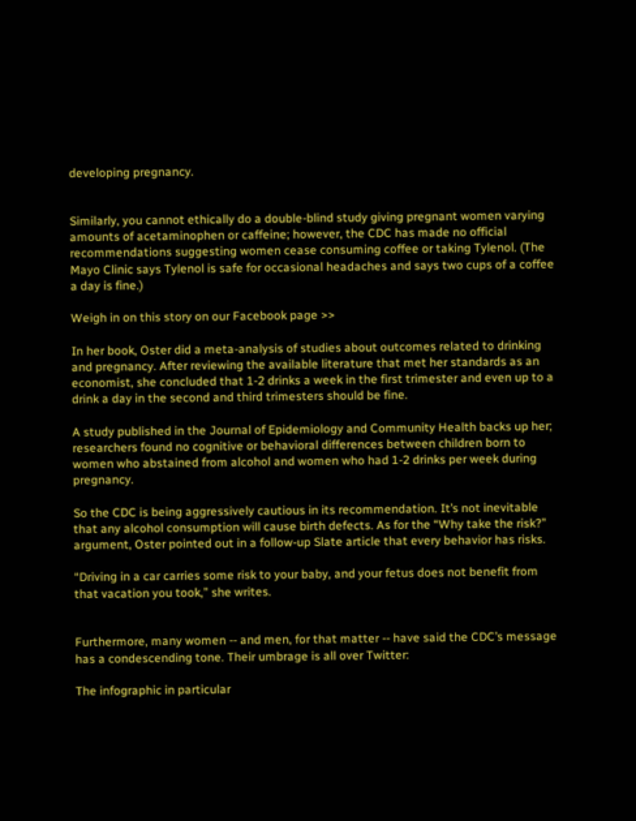developing pregnancy.


Similarly, you cannot ethically do a double-blind study giving pregnant women varying amounts of acetaminophen or caffeine; however, the CDC has made no official recommendations suggesting women cease consuming coffee or taking Tylenol. (The Mayo Clinic says Tylenol is safe for occasional headaches and says two cups of a coffee a day is fine.)

Weigh in on this story on our Facebook page >>

In her book, Oster did a meta-analysis of studies about outcomes related to drinking and pregnancy. After reviewing the available literature that met her standards as an economist, she concluded that 1-2 drinks a week in the first trimester and even up to a drink a day in the second and third trimesters should be fine.

A study published in the Journal of Epidemiology and Community Health backs up her; researchers found no cognitive or behavioral differences between children born to women who abstained from alcohol and women who had 1-2 drinks per week during pregnancy.

So the CDC is being aggressively cautious in its recommendation. It’s not inevitable that any alcohol consumption will cause birth defects. As for the “Why take the risk?” argument, Oster pointed out in a follow-up Slate article that every behavior has risks.

“Driving in a car carries some risk to your baby, and your fetus does not benefit from that vacation you took,” she writes.


Furthermore, many women -- and men, for that matter -- have said the CDC’s message has a condescending tone. Their umbrage is all over Twitter:

The infographic in particular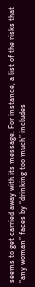seems to get carried away with its message. For instance, a list of the risks that “any woman” faces by “drinking too much” includes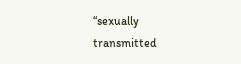“sexually transmitted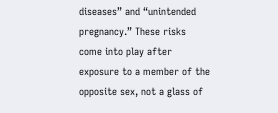diseases” and “unintended pregnancy.” These risks come into play after exposure to a member of the opposite sex, not a glass of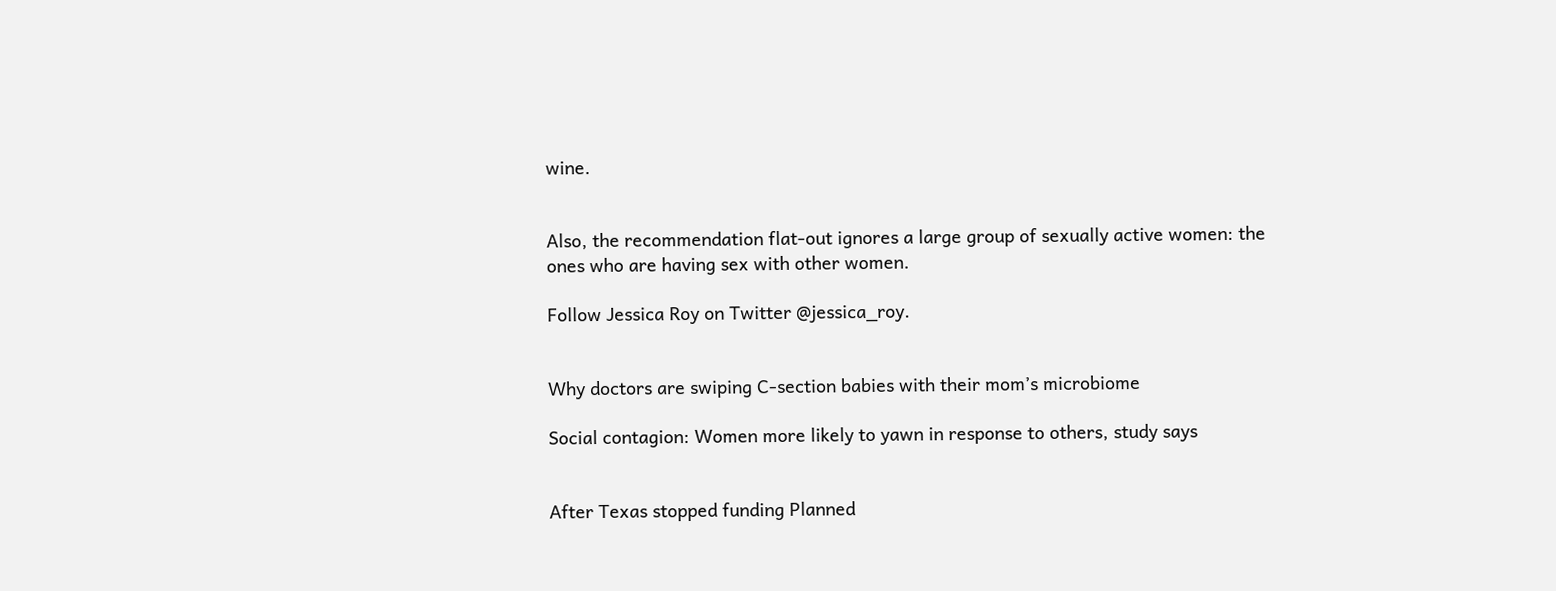wine.


Also, the recommendation flat-out ignores a large group of sexually active women: the ones who are having sex with other women.

Follow Jessica Roy on Twitter @jessica_roy.


Why doctors are swiping C-section babies with their mom’s microbiome

Social contagion: Women more likely to yawn in response to others, study says


After Texas stopped funding Planned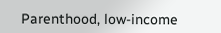Parenthood, low-income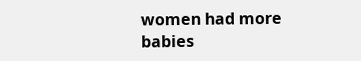women had more babies